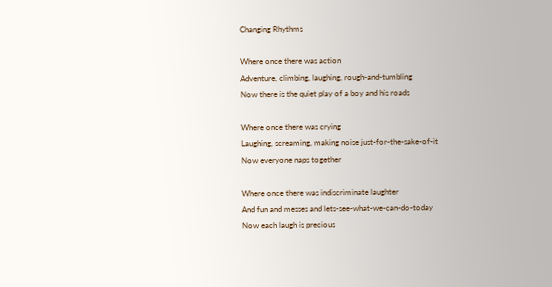Changing Rhythms

Where once there was action
Adventure, climbing, laughing, rough-and-tumbling
Now there is the quiet play of a boy and his roads

Where once there was crying
Laughing, screaming, making noise just-for-the-sake-of-it
Now everyone naps together

Where once there was indiscriminate laughter
And fun and messes and lets-see-what-we-can-do-today
Now each laugh is precious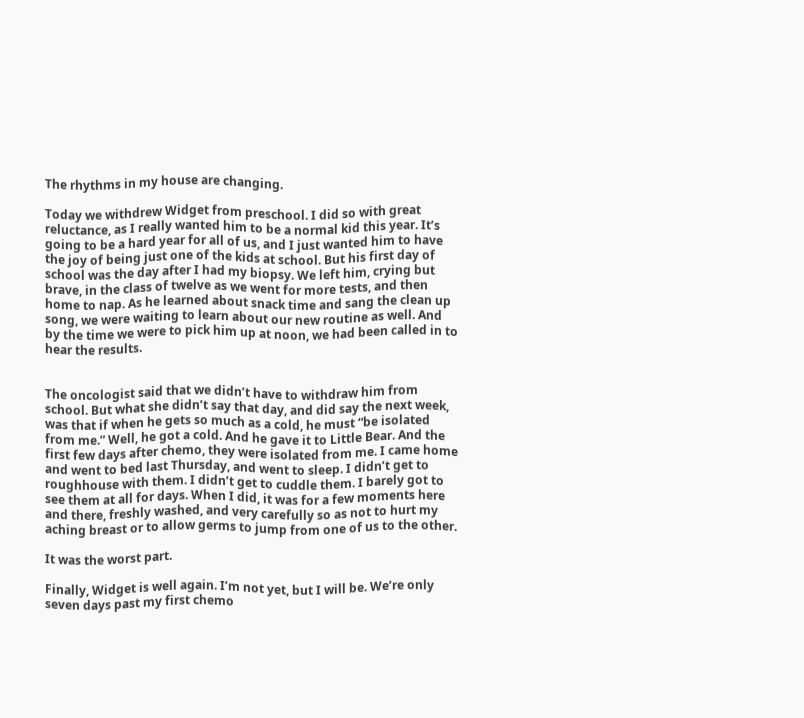The rhythms in my house are changing.

Today we withdrew Widget from preschool. I did so with great reluctance, as I really wanted him to be a normal kid this year. It’s going to be a hard year for all of us, and I just wanted him to have the joy of being just one of the kids at school. But his first day of school was the day after I had my biopsy. We left him, crying but brave, in the class of twelve as we went for more tests, and then home to nap. As he learned about snack time and sang the clean up song, we were waiting to learn about our new routine as well. And by the time we were to pick him up at noon, we had been called in to hear the results.


The oncologist said that we didn’t have to withdraw him from school. But what she didn’t say that day, and did say the next week, was that if when he gets so much as a cold, he must “be isolated from me.” Well, he got a cold. And he gave it to Little Bear. And the first few days after chemo, they were isolated from me. I came home and went to bed last Thursday, and went to sleep. I didn’t get to roughhouse with them. I didn’t get to cuddle them. I barely got to see them at all for days. When I did, it was for a few moments here and there, freshly washed, and very carefully so as not to hurt my aching breast or to allow germs to jump from one of us to the other.

It was the worst part.

Finally, Widget is well again. I’m not yet, but I will be. We’re only seven days past my first chemo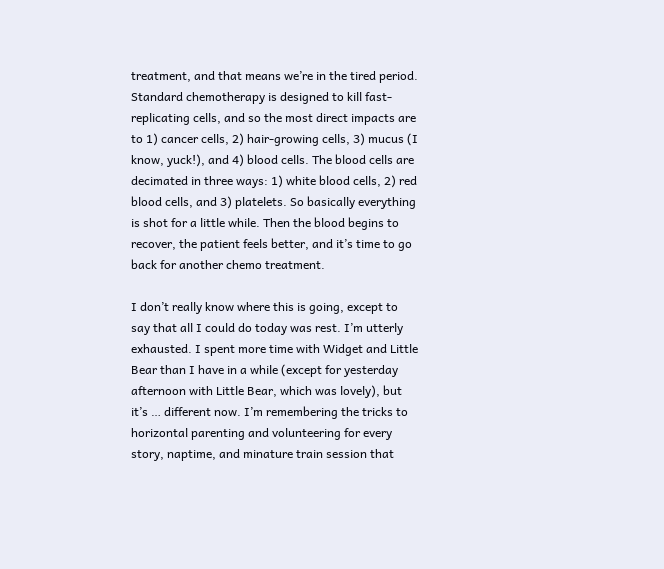treatment, and that means we’re in the tired period. Standard chemotherapy is designed to kill fast-replicating cells, and so the most direct impacts are to 1) cancer cells, 2) hair-growing cells, 3) mucus (I know, yuck!), and 4) blood cells. The blood cells are decimated in three ways: 1) white blood cells, 2) red blood cells, and 3) platelets. So basically everything is shot for a little while. Then the blood begins to recover, the patient feels better, and it’s time to go back for another chemo treatment.

I don’t really know where this is going, except to say that all I could do today was rest. I’m utterly exhausted. I spent more time with Widget and Little Bear than I have in a while (except for yesterday afternoon with Little Bear, which was lovely), but it’s … different now. I’m remembering the tricks to horizontal parenting and volunteering for every story, naptime, and minature train session that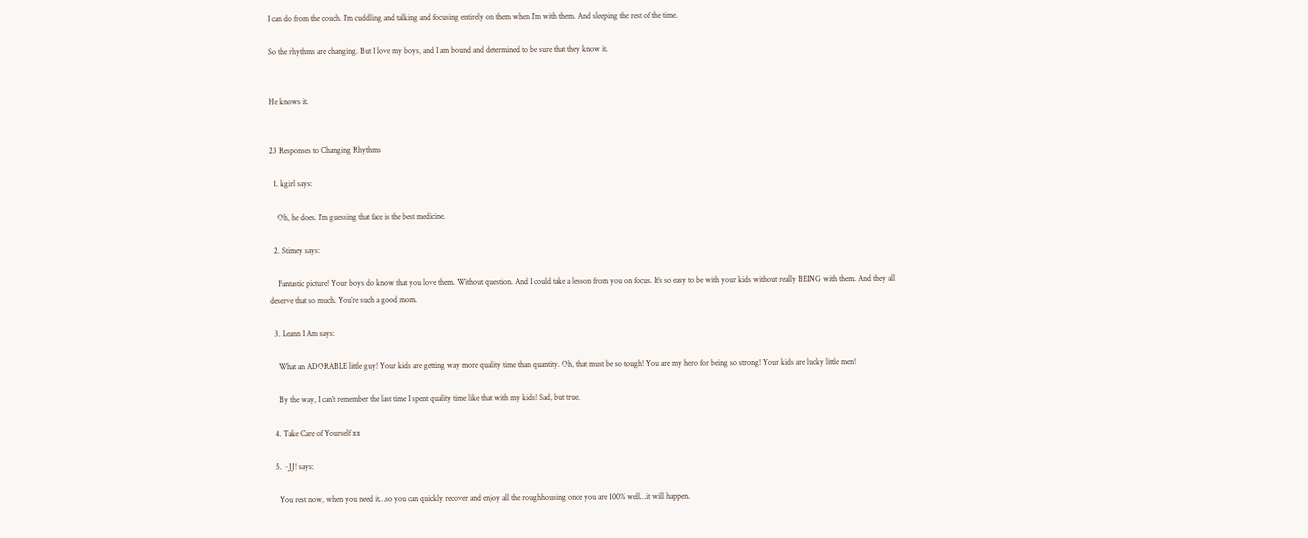I can do from the couch. I’m cuddling and talking and focusing entirely on them when I’m with them. And sleeping the rest of the time.

So the rhythms are changing. But I love my boys, and I am bound and determined to be sure that they know it.


He knows it.


23 Responses to Changing Rhythms

  1. kgirl says:

    Oh, he does. I’m guessing that face is the best medicine.

  2. Stimey says:

    Fantastic picture! Your boys do know that you love them. Without question. And I could take a lesson from you on focus. It’s so easy to be with your kids without really BEING with them. And they all deserve that so much. You’re such a good mom.

  3. Leann I Am says:

    What an ADORABLE little guy! Your kids are getting way more quality time than quantity. Oh, that must be so tough! You are my hero for being so strong! Your kids are lucky little men!

    By the way, I can’t remember the last time I spent quality time like that with my kids! Sad, but true.

  4. Take Care of Yourself xx

  5. ~JJ! says:

    You rest now, when you need it…so you can quickly recover and enjoy all the roughhousing once you are 100% well…it will happen.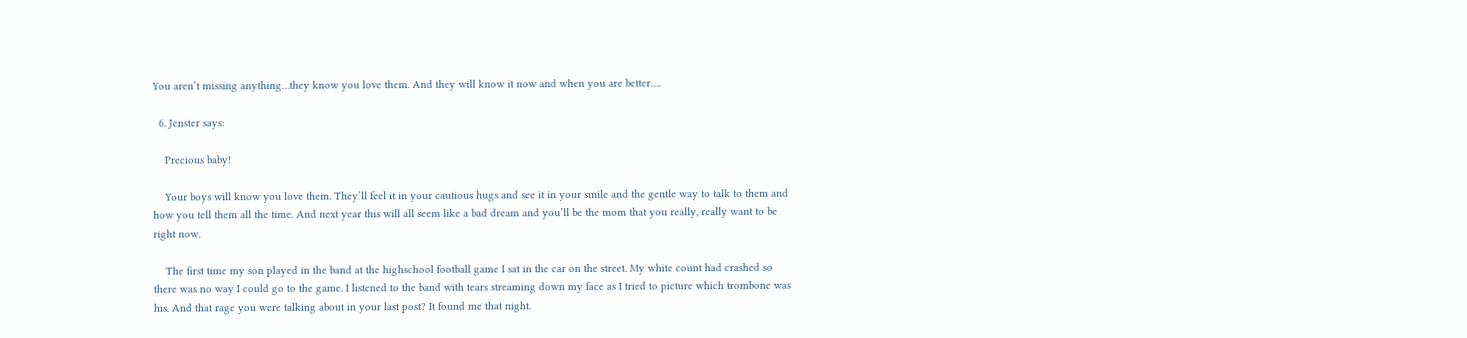You aren’t missing anything…they know you love them. And they will know it now and when you are better….

  6. Jenster says:

    Precious baby!

    Your boys will know you love them. They’ll feel it in your cautious hugs and see it in your smile and the gentle way to talk to them and how you tell them all the time. And next year this will all seem like a bad dream and you’ll be the mom that you really, really want to be right now.

    The first time my son played in the band at the highschool football game I sat in the car on the street. My white count had crashed so there was no way I could go to the game. I listened to the band with tears streaming down my face as I tried to picture which trombone was his. And that rage you were talking about in your last post? It found me that night.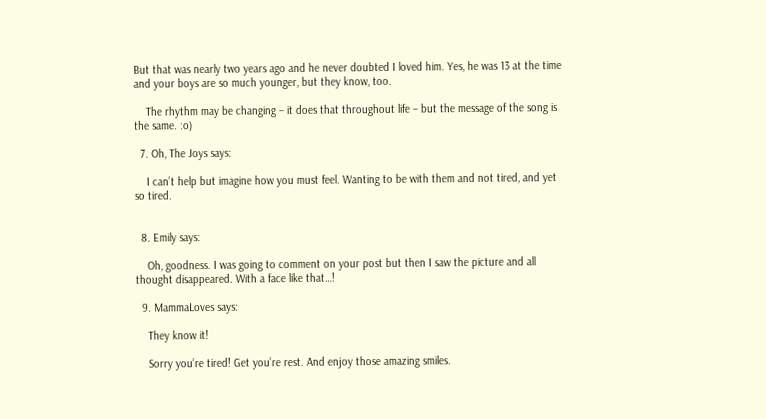But that was nearly two years ago and he never doubted I loved him. Yes, he was 13 at the time and your boys are so much younger, but they know, too.

    The rhythm may be changing – it does that throughout life – but the message of the song is the same. :o)

  7. Oh, The Joys says:

    I can’t help but imagine how you must feel. Wanting to be with them and not tired, and yet so tired.


  8. Emily says:

    Oh, goodness. I was going to comment on your post but then I saw the picture and all thought disappeared. With a face like that…!

  9. MammaLoves says:

    They know it!

    Sorry you’re tired! Get you’re rest. And enjoy those amazing smiles.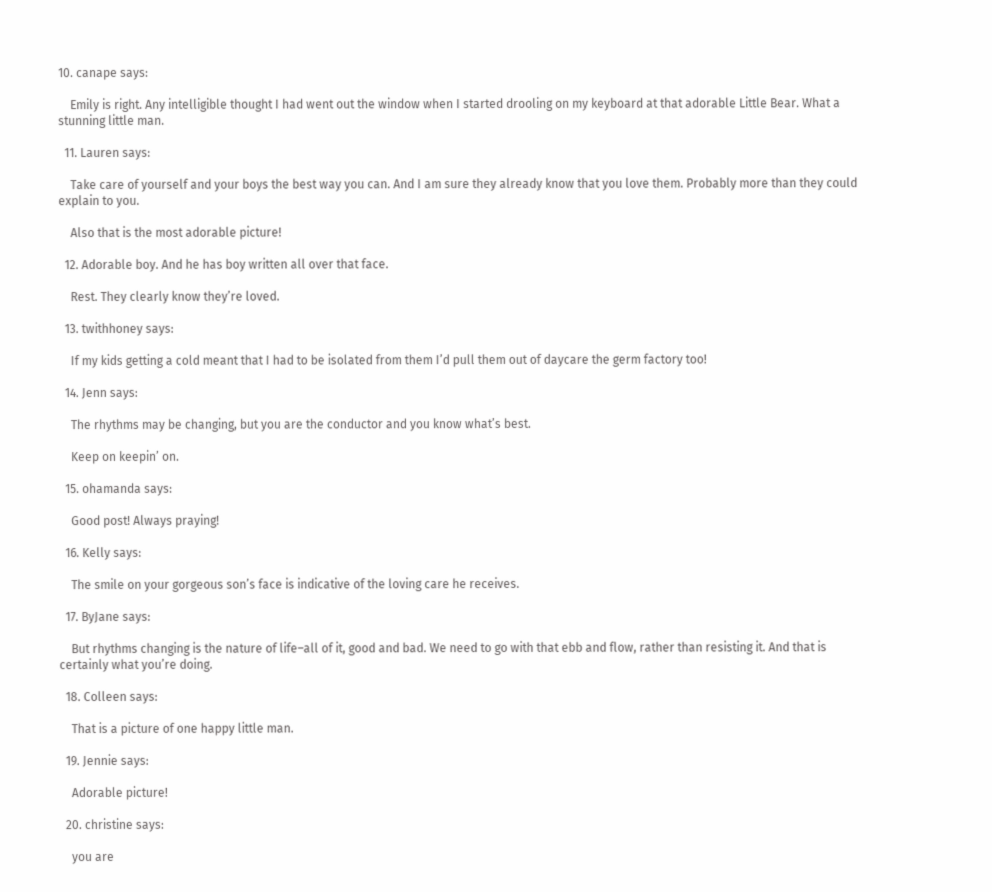10. canape says:

    Emily is right. Any intelligible thought I had went out the window when I started drooling on my keyboard at that adorable Little Bear. What a stunning little man.

  11. Lauren says:

    Take care of yourself and your boys the best way you can. And I am sure they already know that you love them. Probably more than they could explain to you.

    Also that is the most adorable picture!

  12. Adorable boy. And he has boy written all over that face.

    Rest. They clearly know they’re loved.

  13. twithhoney says:

    If my kids getting a cold meant that I had to be isolated from them I’d pull them out of daycare the germ factory too!

  14. Jenn says:

    The rhythms may be changing, but you are the conductor and you know what’s best.

    Keep on keepin’ on.

  15. ohamanda says:

    Good post! Always praying!

  16. Kelly says:

    The smile on your gorgeous son’s face is indicative of the loving care he receives.

  17. ByJane says:

    But rhythms changing is the nature of life–all of it, good and bad. We need to go with that ebb and flow, rather than resisting it. And that is certainly what you’re doing.

  18. Colleen says:

    That is a picture of one happy little man.

  19. Jennie says:

    Adorable picture!

  20. christine says:

    you are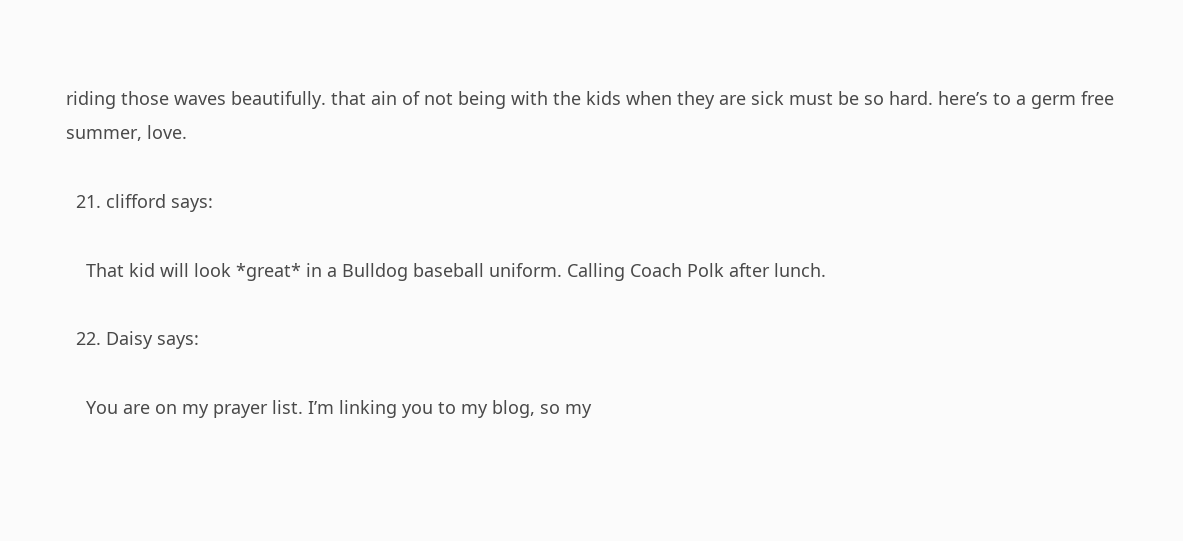riding those waves beautifully. that ain of not being with the kids when they are sick must be so hard. here’s to a germ free summer, love.

  21. clifford says:

    That kid will look *great* in a Bulldog baseball uniform. Calling Coach Polk after lunch.

  22. Daisy says:

    You are on my prayer list. I’m linking you to my blog, so my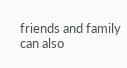friends and family can also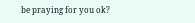be praying for you ok?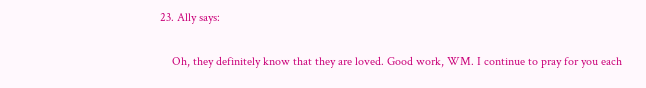23. Ally says:

    Oh, they definitely know that they are loved. Good work, WM. I continue to pray for you each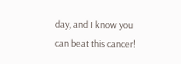day, and I know you can beat this cancer!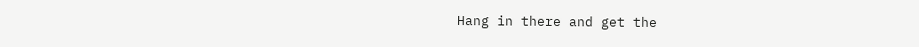Hang in there and get the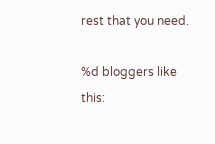rest that you need.

%d bloggers like this: